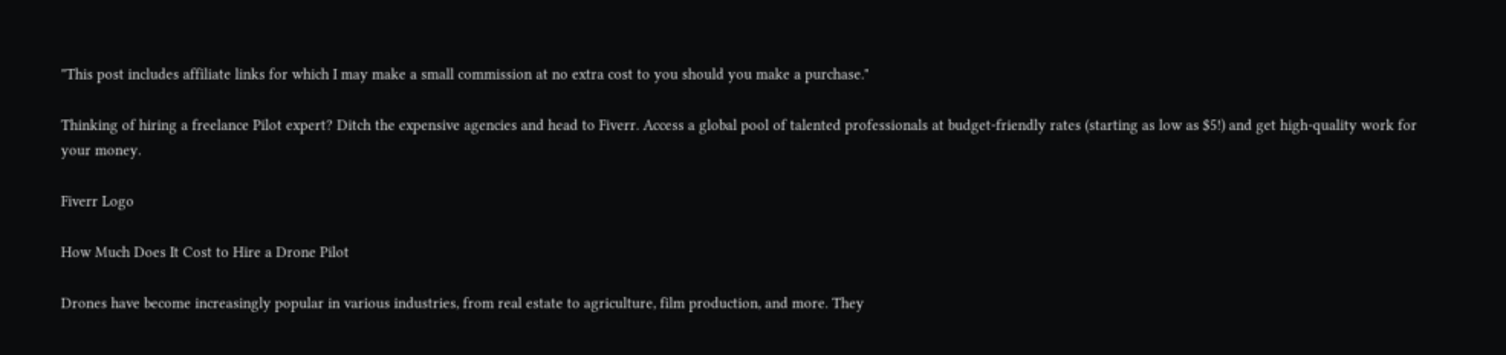"This post includes affiliate links for which I may make a small commission at no extra cost to you should you make a purchase."

Thinking of hiring a freelance Pilot expert? Ditch the expensive agencies and head to Fiverr. Access a global pool of talented professionals at budget-friendly rates (starting as low as $5!) and get high-quality work for your money.

Fiverr Logo

How Much Does It Cost to Hire a Drone Pilot

Drones have become increasingly popular in various industries, from real estate to agriculture, film production, and more. They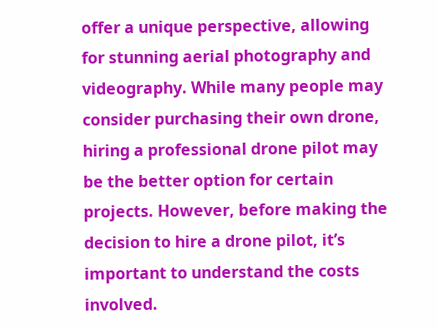offer a unique perspective, allowing for stunning aerial photography and videography. While many people may consider purchasing their own drone, hiring a professional drone pilot may be the better option for certain projects. However, before making the decision to hire a drone pilot, it’s important to understand the costs involved.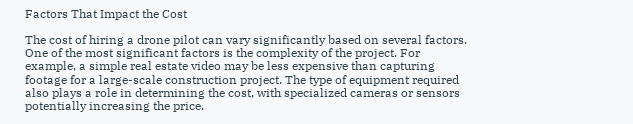Factors That Impact the Cost

The cost of hiring a drone pilot can vary significantly based on several factors. One of the most significant factors is the complexity of the project. For example, a simple real estate video may be less expensive than capturing footage for a large-scale construction project. The type of equipment required also plays a role in determining the cost, with specialized cameras or sensors potentially increasing the price.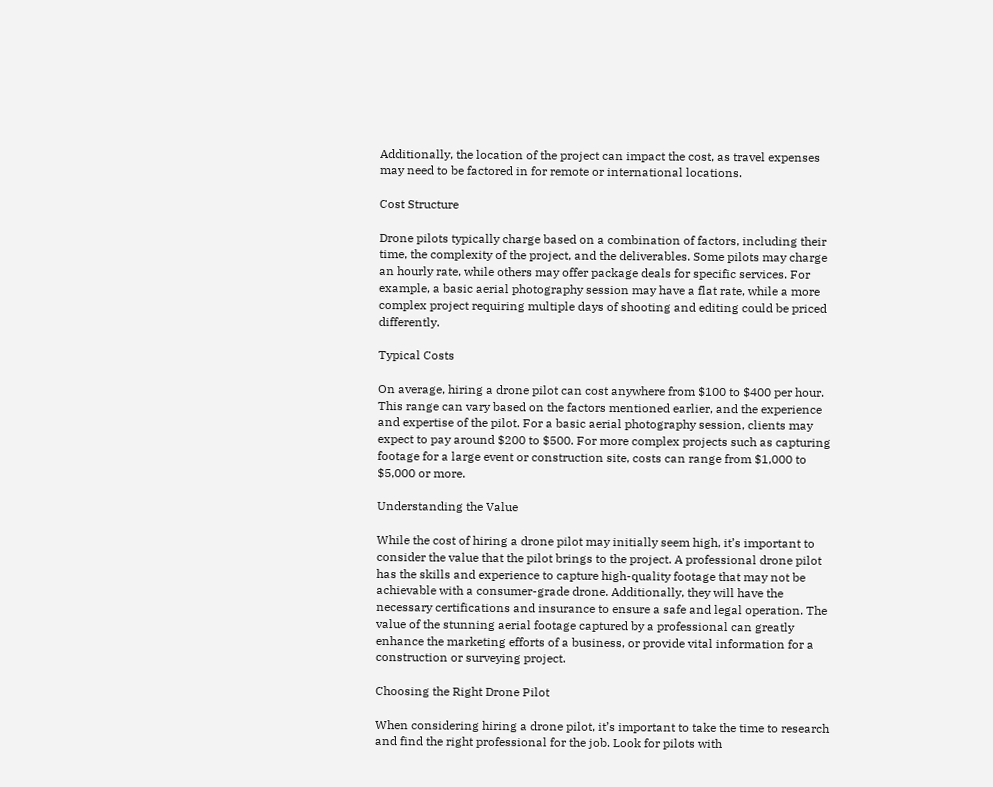Additionally, the location of the project can impact the cost, as travel expenses may need to be factored in for remote or international locations.

Cost Structure

Drone pilots typically charge based on a combination of factors, including their time, the complexity of the project, and the deliverables. Some pilots may charge an hourly rate, while others may offer package deals for specific services. For example, a basic aerial photography session may have a flat rate, while a more complex project requiring multiple days of shooting and editing could be priced differently.

Typical Costs

On average, hiring a drone pilot can cost anywhere from $100 to $400 per hour. This range can vary based on the factors mentioned earlier, and the experience and expertise of the pilot. For a basic aerial photography session, clients may expect to pay around $200 to $500. For more complex projects such as capturing footage for a large event or construction site, costs can range from $1,000 to $5,000 or more.

Understanding the Value

While the cost of hiring a drone pilot may initially seem high, it’s important to consider the value that the pilot brings to the project. A professional drone pilot has the skills and experience to capture high-quality footage that may not be achievable with a consumer-grade drone. Additionally, they will have the necessary certifications and insurance to ensure a safe and legal operation. The value of the stunning aerial footage captured by a professional can greatly enhance the marketing efforts of a business, or provide vital information for a construction or surveying project.

Choosing the Right Drone Pilot

When considering hiring a drone pilot, it’s important to take the time to research and find the right professional for the job. Look for pilots with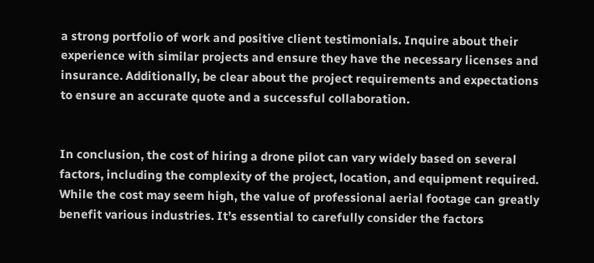a strong portfolio of work and positive client testimonials. Inquire about their experience with similar projects and ensure they have the necessary licenses and insurance. Additionally, be clear about the project requirements and expectations to ensure an accurate quote and a successful collaboration.


In conclusion, the cost of hiring a drone pilot can vary widely based on several factors, including the complexity of the project, location, and equipment required. While the cost may seem high, the value of professional aerial footage can greatly benefit various industries. It’s essential to carefully consider the factors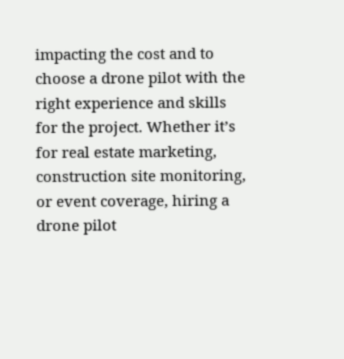impacting the cost and to choose a drone pilot with the right experience and skills for the project. Whether it’s for real estate marketing, construction site monitoring, or event coverage, hiring a drone pilot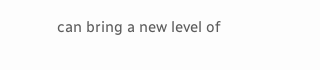can bring a new level of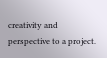creativity and perspective to a project.